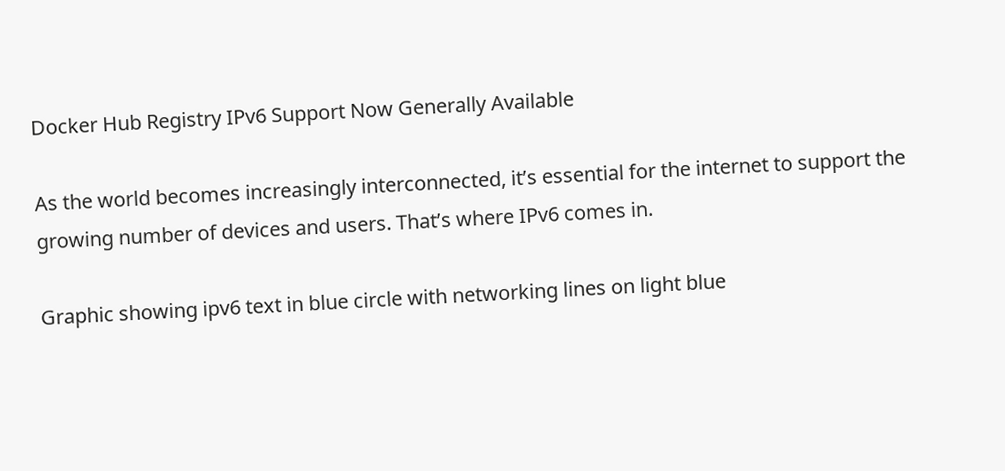Docker Hub Registry IPv6 Support Now Generally Available

As the world becomes increasingly interconnected, it’s essential for the internet to support the growing number of devices and users. That’s where IPv6 comes in.

Graphic showing ipv6 text in blue circle with networking lines on light blue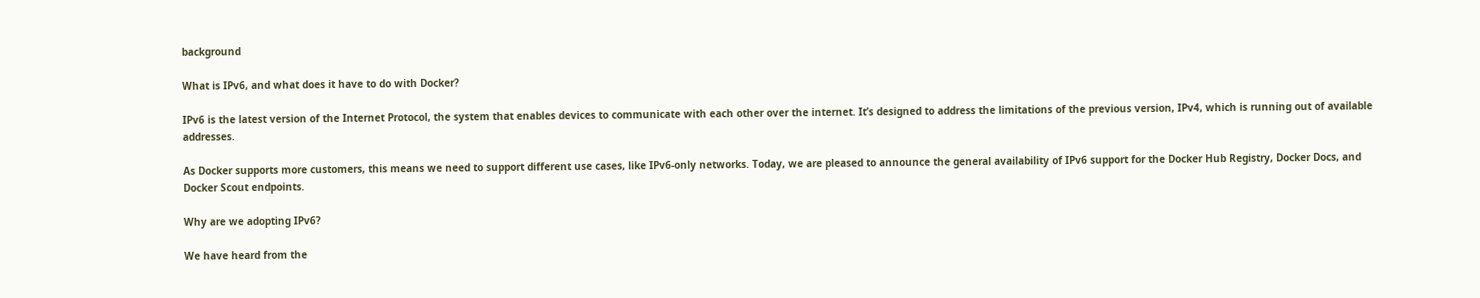background

What is IPv6, and what does it have to do with Docker?

IPv6 is the latest version of the Internet Protocol, the system that enables devices to communicate with each other over the internet. It’s designed to address the limitations of the previous version, IPv4, which is running out of available addresses.

As Docker supports more customers, this means we need to support different use cases, like IPv6-only networks. Today, we are pleased to announce the general availability of IPv6 support for the Docker Hub Registry, Docker Docs, and Docker Scout endpoints.

Why are we adopting IPv6?

We have heard from the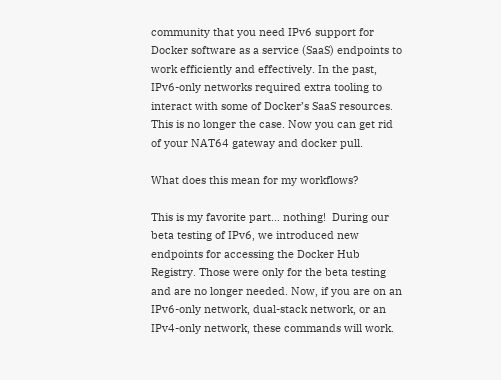community that you need IPv6 support for Docker software as a service (SaaS) endpoints to work efficiently and effectively. In the past, IPv6-only networks required extra tooling to interact with some of Docker’s SaaS resources. This is no longer the case. Now you can get rid of your NAT64 gateway and docker pull.

What does this mean for my workflows?

This is my favorite part… nothing!  During our beta testing of IPv6, we introduced new endpoints for accessing the Docker Hub Registry. Those were only for the beta testing and are no longer needed. Now, if you are on an IPv6-only network, dual-stack network, or an IPv4-only network, these commands will work.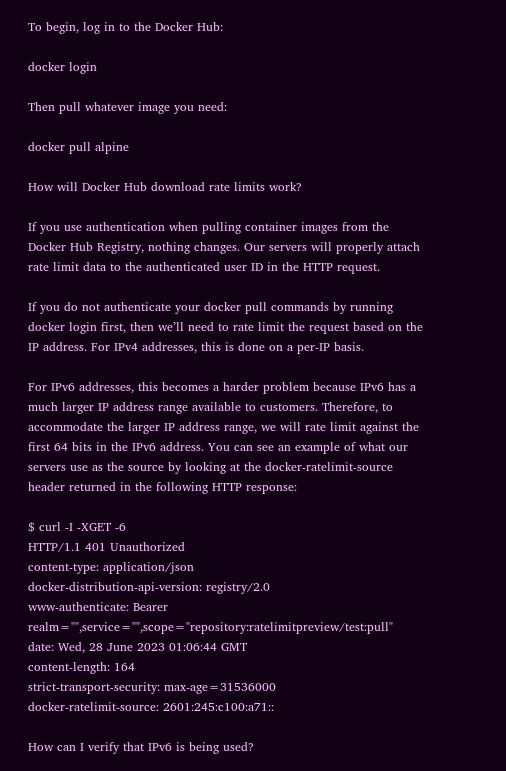To begin, log in to the Docker Hub:

docker login

Then pull whatever image you need:

docker pull alpine

How will Docker Hub download rate limits work?

If you use authentication when pulling container images from the Docker Hub Registry, nothing changes. Our servers will properly attach rate limit data to the authenticated user ID in the HTTP request.

If you do not authenticate your docker pull commands by running docker login first, then we’ll need to rate limit the request based on the IP address. For IPv4 addresses, this is done on a per-IP basis.

For IPv6 addresses, this becomes a harder problem because IPv6 has a much larger IP address range available to customers. Therefore, to accommodate the larger IP address range, we will rate limit against the first 64 bits in the IPv6 address. You can see an example of what our servers use as the source by looking at the docker-ratelimit-source header returned in the following HTTP response:

$ curl -I -XGET -6
HTTP/1.1 401 Unauthorized
content-type: application/json
docker-distribution-api-version: registry/2.0
www-authenticate: Bearer realm="",service="",scope="repository:ratelimitpreview/test:pull"
date: Wed, 28 June 2023 01:06:44 GMT
content-length: 164
strict-transport-security: max-age=31536000
docker-ratelimit-source: 2601:245:c100:a71::

How can I verify that IPv6 is being used?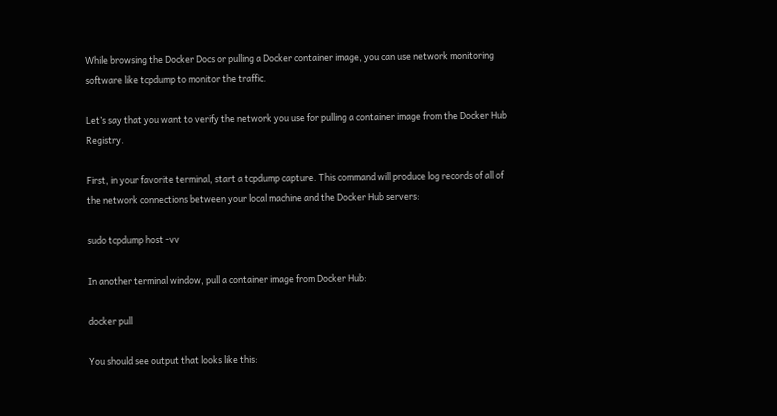While browsing the Docker Docs or pulling a Docker container image, you can use network monitoring software like tcpdump to monitor the traffic.

Let’s say that you want to verify the network you use for pulling a container image from the Docker Hub Registry.

First, in your favorite terminal, start a tcpdump capture. This command will produce log records of all of the network connections between your local machine and the Docker Hub servers:

sudo tcpdump host -vv

In another terminal window, pull a container image from Docker Hub:

docker pull

You should see output that looks like this: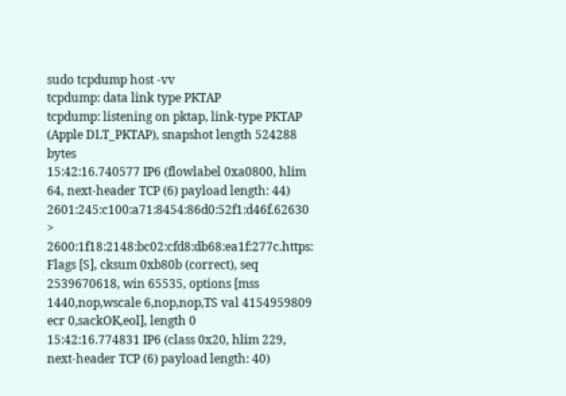sudo tcpdump host -vv
tcpdump: data link type PKTAP
tcpdump: listening on pktap, link-type PKTAP (Apple DLT_PKTAP), snapshot length 524288 bytes
15:42:16.740577 IP6 (flowlabel 0xa0800, hlim 64, next-header TCP (6) payload length: 44) 2601:245:c100:a71:8454:86d0:52f1:d46f.62630 > 2600:1f18:2148:bc02:cfd8:db68:ea1f:277c.https: Flags [S], cksum 0xb80b (correct), seq 2539670618, win 65535, options [mss 1440,nop,wscale 6,nop,nop,TS val 4154959809 ecr 0,sackOK,eol], length 0
15:42:16.774831 IP6 (class 0x20, hlim 229, next-header TCP (6) payload length: 40)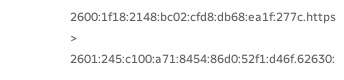2600:1f18:2148:bc02:cfd8:db68:ea1f:277c.https > 2601:245:c100:a71:8454:86d0:52f1:d46f.62630: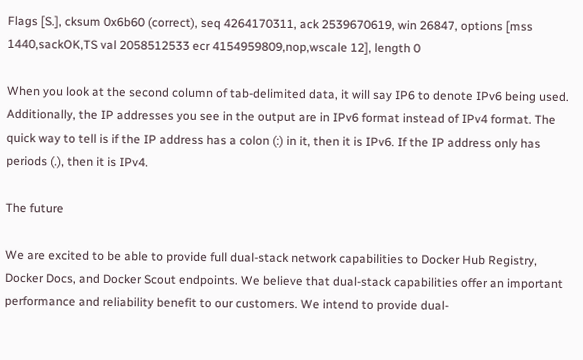Flags [S.], cksum 0x6b60 (correct), seq 4264170311, ack 2539670619, win 26847, options [mss 1440,sackOK,TS val 2058512533 ecr 4154959809,nop,wscale 12], length 0

When you look at the second column of tab-delimited data, it will say IP6 to denote IPv6 being used. Additionally, the IP addresses you see in the output are in IPv6 format instead of IPv4 format. The quick way to tell is if the IP address has a colon (:) in it, then it is IPv6. If the IP address only has periods (.), then it is IPv4.

The future

We are excited to be able to provide full dual-stack network capabilities to Docker Hub Registry, Docker Docs, and Docker Scout endpoints. We believe that dual-stack capabilities offer an important performance and reliability benefit to our customers. We intend to provide dual-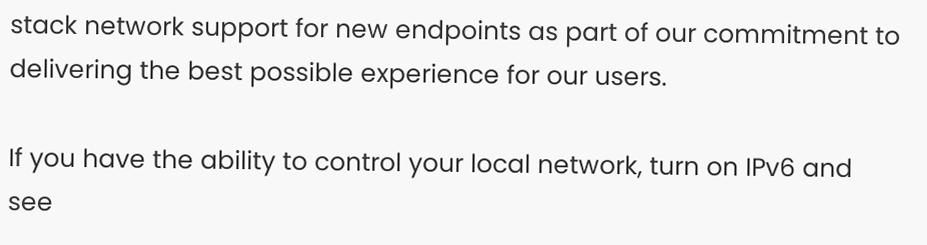stack network support for new endpoints as part of our commitment to delivering the best possible experience for our users.

If you have the ability to control your local network, turn on IPv6 and see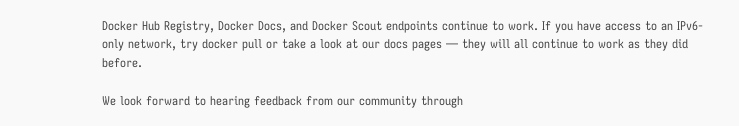Docker Hub Registry, Docker Docs, and Docker Scout endpoints continue to work. If you have access to an IPv6-only network, try docker pull or take a look at our docs pages — they will all continue to work as they did before.

We look forward to hearing feedback from our community through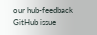our hub-feedback GitHub issue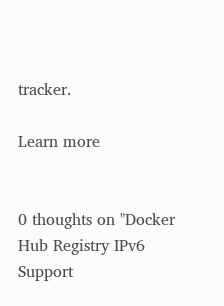tracker.

Learn more


0 thoughts on "Docker Hub Registry IPv6 Support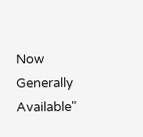Now Generally Available"